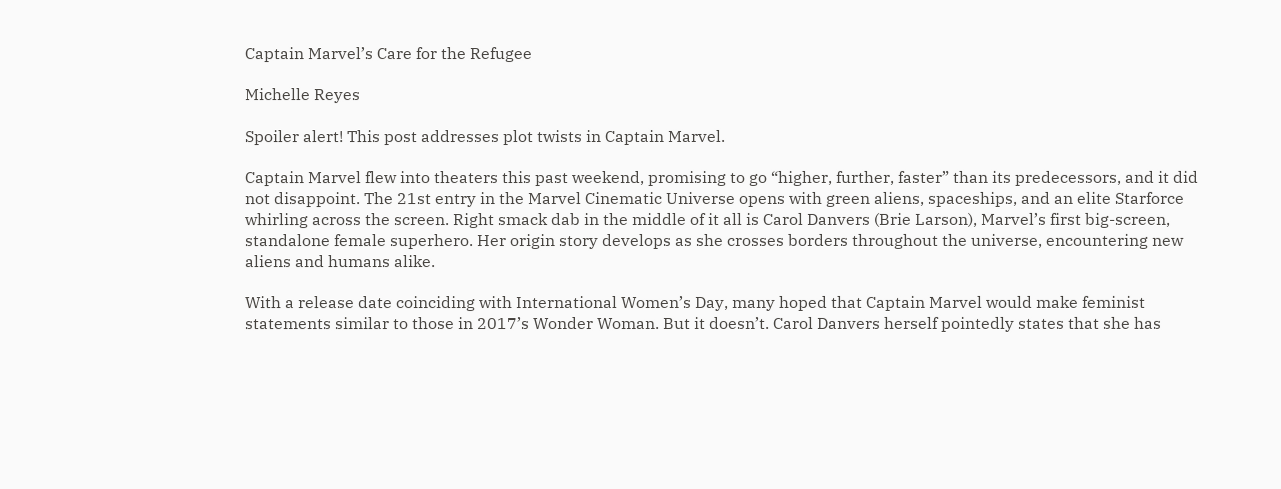Captain Marvel’s Care for the Refugee

Michelle Reyes

Spoiler alert! This post addresses plot twists in Captain Marvel.

Captain Marvel flew into theaters this past weekend, promising to go “higher, further, faster” than its predecessors, and it did not disappoint. The 21st entry in the Marvel Cinematic Universe opens with green aliens, spaceships, and an elite Starforce whirling across the screen. Right smack dab in the middle of it all is Carol Danvers (Brie Larson), Marvel’s first big-screen, standalone female superhero. Her origin story develops as she crosses borders throughout the universe, encountering new aliens and humans alike.

With a release date coinciding with International Women’s Day, many hoped that Captain Marvel would make feminist statements similar to those in 2017’s Wonder Woman. But it doesn’t. Carol Danvers herself pointedly states that she has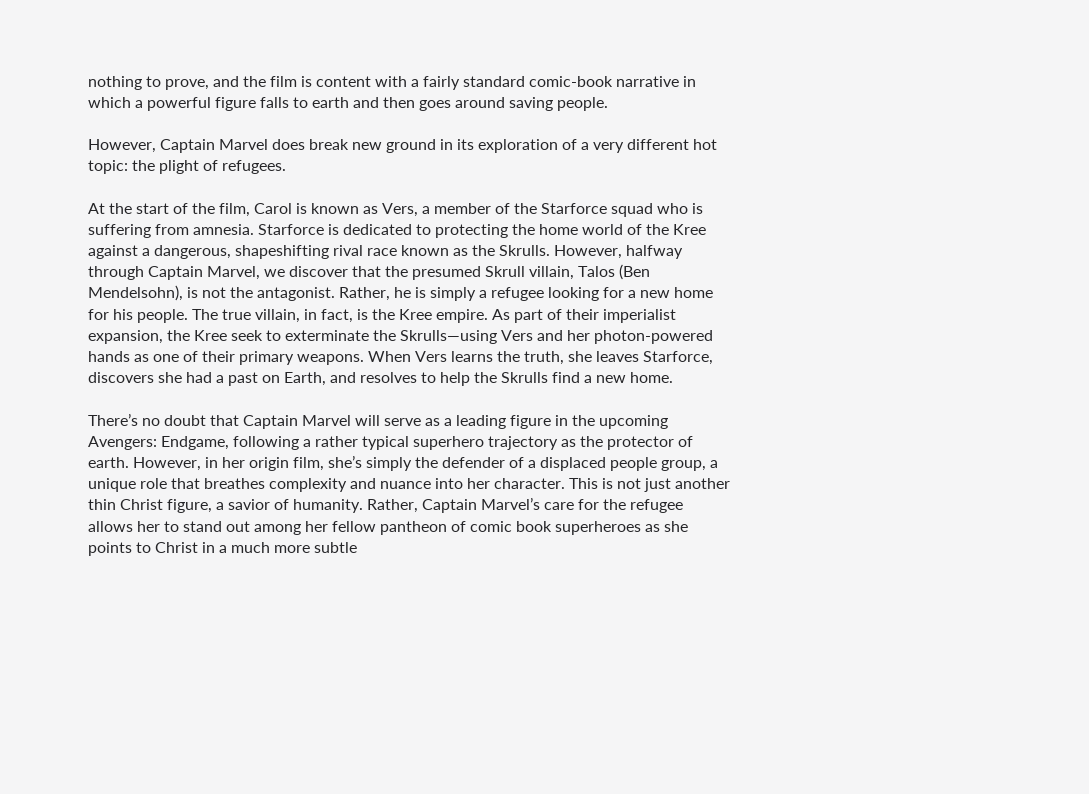nothing to prove, and the film is content with a fairly standard comic-book narrative in which a powerful figure falls to earth and then goes around saving people.

However, Captain Marvel does break new ground in its exploration of a very different hot topic: the plight of refugees.

At the start of the film, Carol is known as Vers, a member of the Starforce squad who is suffering from amnesia. Starforce is dedicated to protecting the home world of the Kree against a dangerous, shapeshifting rival race known as the Skrulls. However, halfway through Captain Marvel, we discover that the presumed Skrull villain, Talos (Ben Mendelsohn), is not the antagonist. Rather, he is simply a refugee looking for a new home for his people. The true villain, in fact, is the Kree empire. As part of their imperialist expansion, the Kree seek to exterminate the Skrulls—using Vers and her photon-powered hands as one of their primary weapons. When Vers learns the truth, she leaves Starforce, discovers she had a past on Earth, and resolves to help the Skrulls find a new home.

There’s no doubt that Captain Marvel will serve as a leading figure in the upcoming Avengers: Endgame, following a rather typical superhero trajectory as the protector of earth. However, in her origin film, she’s simply the defender of a displaced people group, a unique role that breathes complexity and nuance into her character. This is not just another thin Christ figure, a savior of humanity. Rather, Captain Marvel’s care for the refugee allows her to stand out among her fellow pantheon of comic book superheroes as she points to Christ in a much more subtle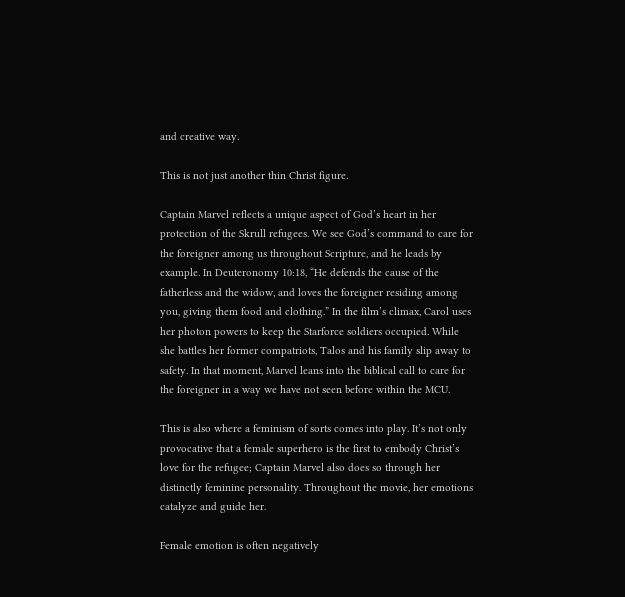and creative way.

This is not just another thin Christ figure.

Captain Marvel reflects a unique aspect of God’s heart in her protection of the Skrull refugees. We see God’s command to care for the foreigner among us throughout Scripture, and he leads by example. In Deuteronomy 10:18, “He defends the cause of the fatherless and the widow, and loves the foreigner residing among you, giving them food and clothing.” In the film’s climax, Carol uses her photon powers to keep the Starforce soldiers occupied. While she battles her former compatriots, Talos and his family slip away to safety. In that moment, Marvel leans into the biblical call to care for the foreigner in a way we have not seen before within the MCU.

This is also where a feminism of sorts comes into play. It’s not only provocative that a female superhero is the first to embody Christ’s love for the refugee; Captain Marvel also does so through her distinctly feminine personality. Throughout the movie, her emotions catalyze and guide her.

Female emotion is often negatively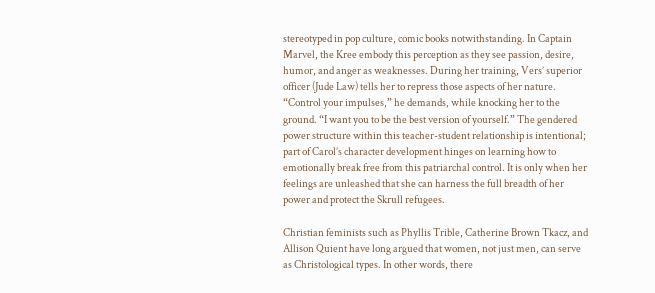stereotyped in pop culture, comic books notwithstanding. In Captain Marvel, the Kree embody this perception as they see passion, desire, humor, and anger as weaknesses. During her training, Vers’ superior officer (Jude Law) tells her to repress those aspects of her nature. “Control your impulses,” he demands, while knocking her to the ground. “I want you to be the best version of yourself.” The gendered power structure within this teacher-student relationship is intentional; part of Carol’s character development hinges on learning how to emotionally break free from this patriarchal control. It is only when her feelings are unleashed that she can harness the full breadth of her power and protect the Skrull refugees.

Christian feminists such as Phyllis Trible, Catherine Brown Tkacz, and Allison Quient have long argued that women, not just men, can serve as Christological types. In other words, there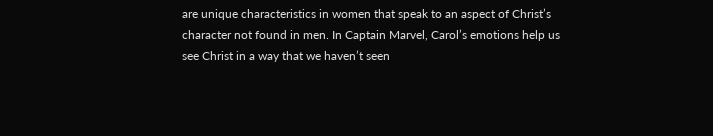are unique characteristics in women that speak to an aspect of Christ’s character not found in men. In Captain Marvel, Carol’s emotions help us see Christ in a way that we haven’t seen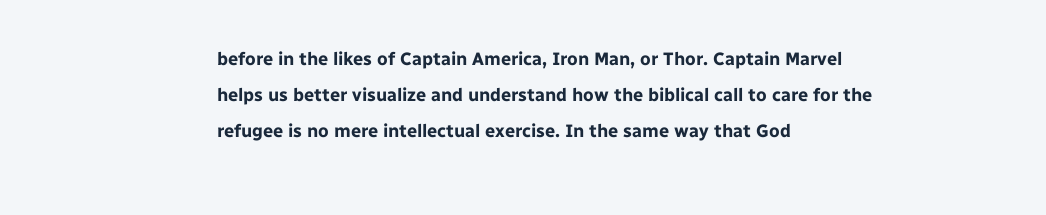before in the likes of Captain America, Iron Man, or Thor. Captain Marvel helps us better visualize and understand how the biblical call to care for the refugee is no mere intellectual exercise. In the same way that God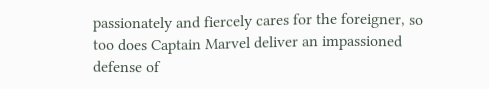passionately and fiercely cares for the foreigner, so too does Captain Marvel deliver an impassioned defense of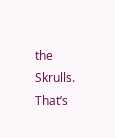the Skrulls. That’s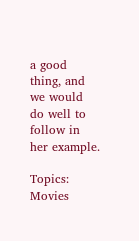a good thing, and we would do well to follow in her example.

Topics: Movies